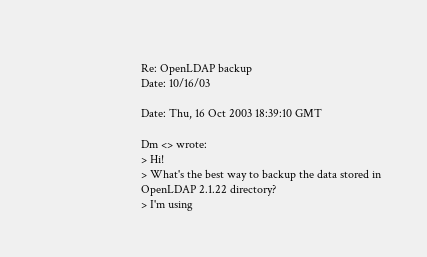Re: OpenLDAP backup
Date: 10/16/03

Date: Thu, 16 Oct 2003 18:39:10 GMT

Dm <> wrote:
> Hi!
> What's the best way to backup the data stored in OpenLDAP 2.1.22 directory?
> I'm using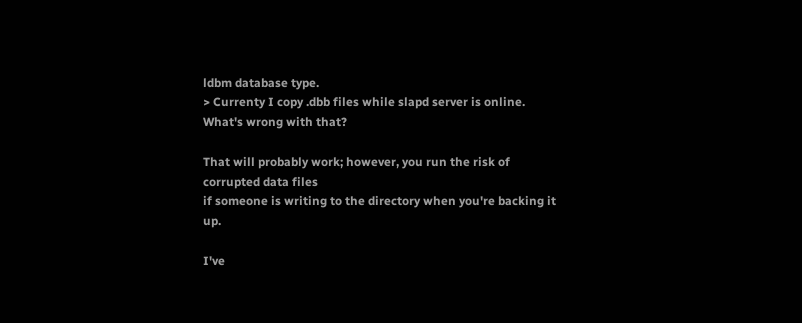ldbm database type.
> Currenty I copy .dbb files while slapd server is online. What's wrong with that?

That will probably work; however, you run the risk of corrupted data files
if someone is writing to the directory when you're backing it up.

I've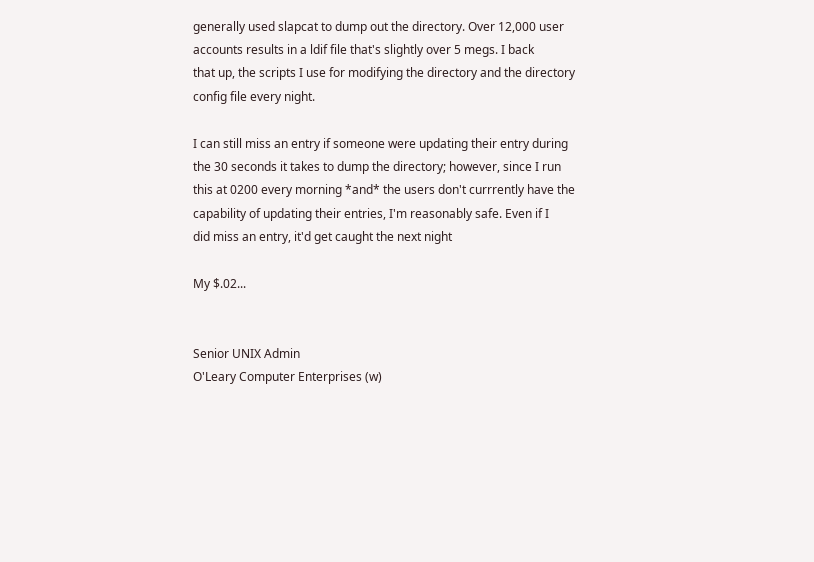generally used slapcat to dump out the directory. Over 12,000 user
accounts results in a ldif file that's slightly over 5 megs. I back
that up, the scripts I use for modifying the directory and the directory
config file every night.

I can still miss an entry if someone were updating their entry during
the 30 seconds it takes to dump the directory; however, since I run
this at 0200 every morning *and* the users don't currrently have the
capability of updating their entries, I'm reasonably safe. Even if I
did miss an entry, it'd get caught the next night

My $.02...


Senior UNIX Admin
O'Leary Computer Enterprises (w)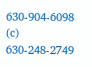630-904-6098 (c) 630-248-2749